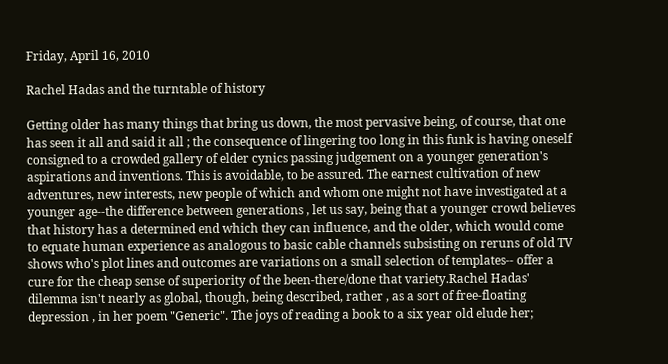Friday, April 16, 2010

Rachel Hadas and the turntable of history

Getting older has many things that bring us down, the most pervasive being, of course, that one has seen it all and said it all ; the consequence of lingering too long in this funk is having oneself consigned to a crowded gallery of elder cynics passing judgement on a younger generation's aspirations and inventions. This is avoidable, to be assured. The earnest cultivation of new adventures, new interests, new people of which and whom one might not have investigated at a younger age--the difference between generations , let us say, being that a younger crowd believes that history has a determined end which they can influence, and the older, which would come to equate human experience as analogous to basic cable channels subsisting on reruns of old TV shows who's plot lines and outcomes are variations on a small selection of templates-- offer a cure for the cheap sense of superiority of the been-there/done that variety.Rachel Hadas' dilemma isn't nearly as global, though, being described, rather , as a sort of free-floating depression , in her poem "Generic". The joys of reading a book to a six year old elude her;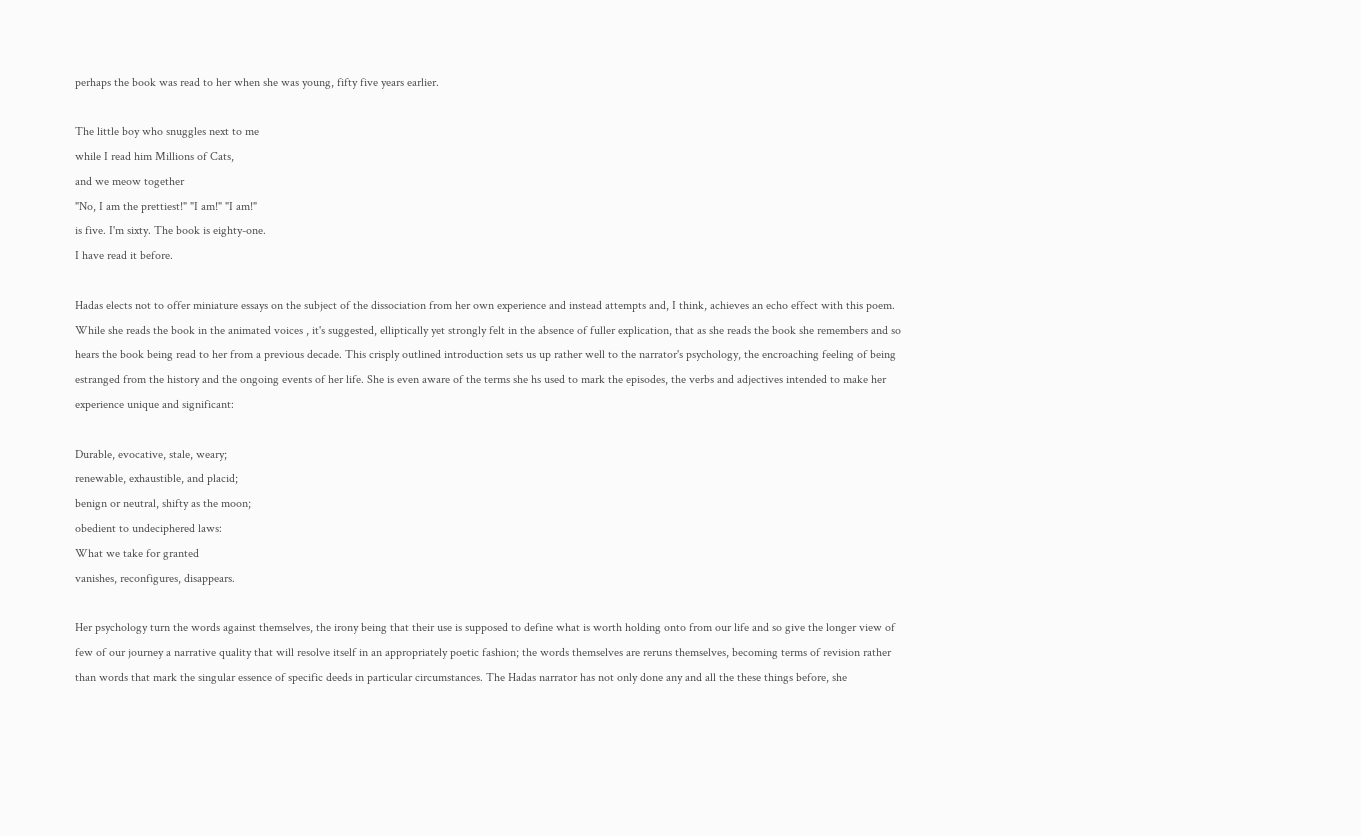perhaps the book was read to her when she was young, fifty five years earlier.

The little boy who snuggles next to me
while I read him Millions of Cats,
and we meow together
"No, I am the prettiest!" "I am!" "I am!"
is five. I'm sixty. The book is eighty-one.
I have read it before.

Hadas elects not to offer miniature essays on the subject of the dissociation from her own experience and instead attempts and, I think, achieves an echo effect with this poem. While she reads the book in the animated voices , it's suggested, elliptically yet strongly felt in the absence of fuller explication, that as she reads the book she remembers and so hears the book being read to her from a previous decade. This crisply outlined introduction sets us up rather well to the narrator's psychology, the encroaching feeling of being estranged from the history and the ongoing events of her life. She is even aware of the terms she hs used to mark the episodes, the verbs and adjectives intended to make her experience unique and significant:

Durable, evocative, stale, weary;
renewable, exhaustible, and placid;
benign or neutral, shifty as the moon;
obedient to undeciphered laws:
What we take for granted
vanishes, reconfigures, disappears.

Her psychology turn the words against themselves, the irony being that their use is supposed to define what is worth holding onto from our life and so give the longer view of few of our journey a narrative quality that will resolve itself in an appropriately poetic fashion; the words themselves are reruns themselves, becoming terms of revision rather than words that mark the singular essence of specific deeds in particular circumstances. The Hadas narrator has not only done any and all the these things before, she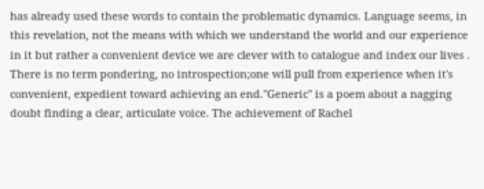has already used these words to contain the problematic dynamics. Language seems, in this revelation, not the means with which we understand the world and our experience in it but rather a convenient device we are clever with to catalogue and index our lives . There is no term pondering, no introspection;one will pull from experience when it's convenient, expedient toward achieving an end."Generic" is a poem about a nagging doubt finding a clear, articulate voice. The achievement of Rachel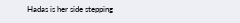Hadas is her side stepping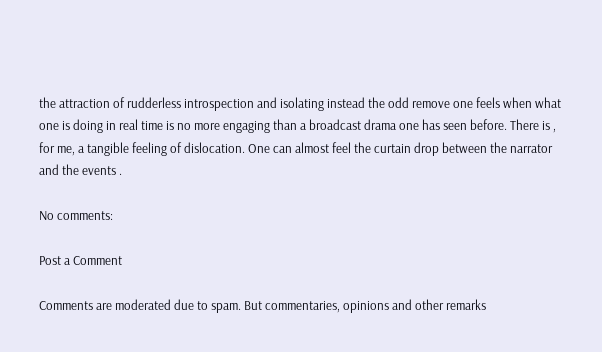the attraction of rudderless introspection and isolating instead the odd remove one feels when what one is doing in real time is no more engaging than a broadcast drama one has seen before. There is , for me, a tangible feeling of dislocation. One can almost feel the curtain drop between the narrator and the events .

No comments:

Post a Comment

Comments are moderated due to spam. But commentaries, opinions and other remarks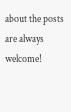about the posts are always welcome!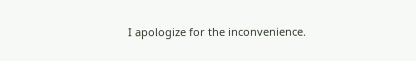I apologize for the inconvenience.